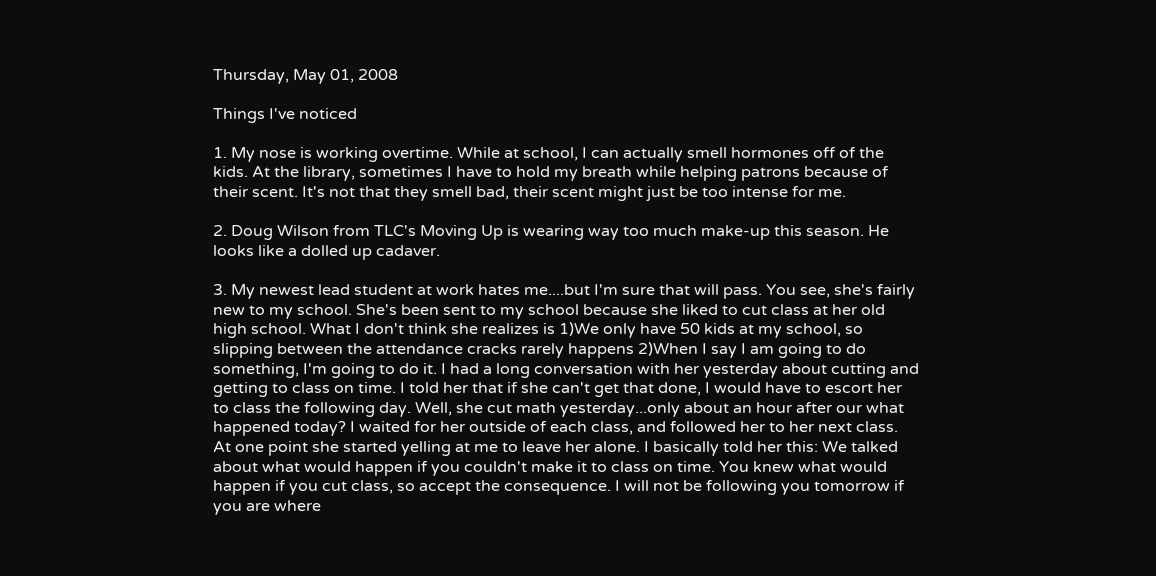Thursday, May 01, 2008

Things I've noticed

1. My nose is working overtime. While at school, I can actually smell hormones off of the kids. At the library, sometimes I have to hold my breath while helping patrons because of their scent. It's not that they smell bad, their scent might just be too intense for me.

2. Doug Wilson from TLC's Moving Up is wearing way too much make-up this season. He looks like a dolled up cadaver.

3. My newest lead student at work hates me....but I'm sure that will pass. You see, she's fairly new to my school. She's been sent to my school because she liked to cut class at her old high school. What I don't think she realizes is 1)We only have 50 kids at my school, so slipping between the attendance cracks rarely happens 2)When I say I am going to do something, I'm going to do it. I had a long conversation with her yesterday about cutting and getting to class on time. I told her that if she can't get that done, I would have to escort her to class the following day. Well, she cut math yesterday...only about an hour after our what happened today? I waited for her outside of each class, and followed her to her next class. At one point she started yelling at me to leave her alone. I basically told her this: We talked about what would happen if you couldn't make it to class on time. You knew what would happen if you cut class, so accept the consequence. I will not be following you tomorrow if you are where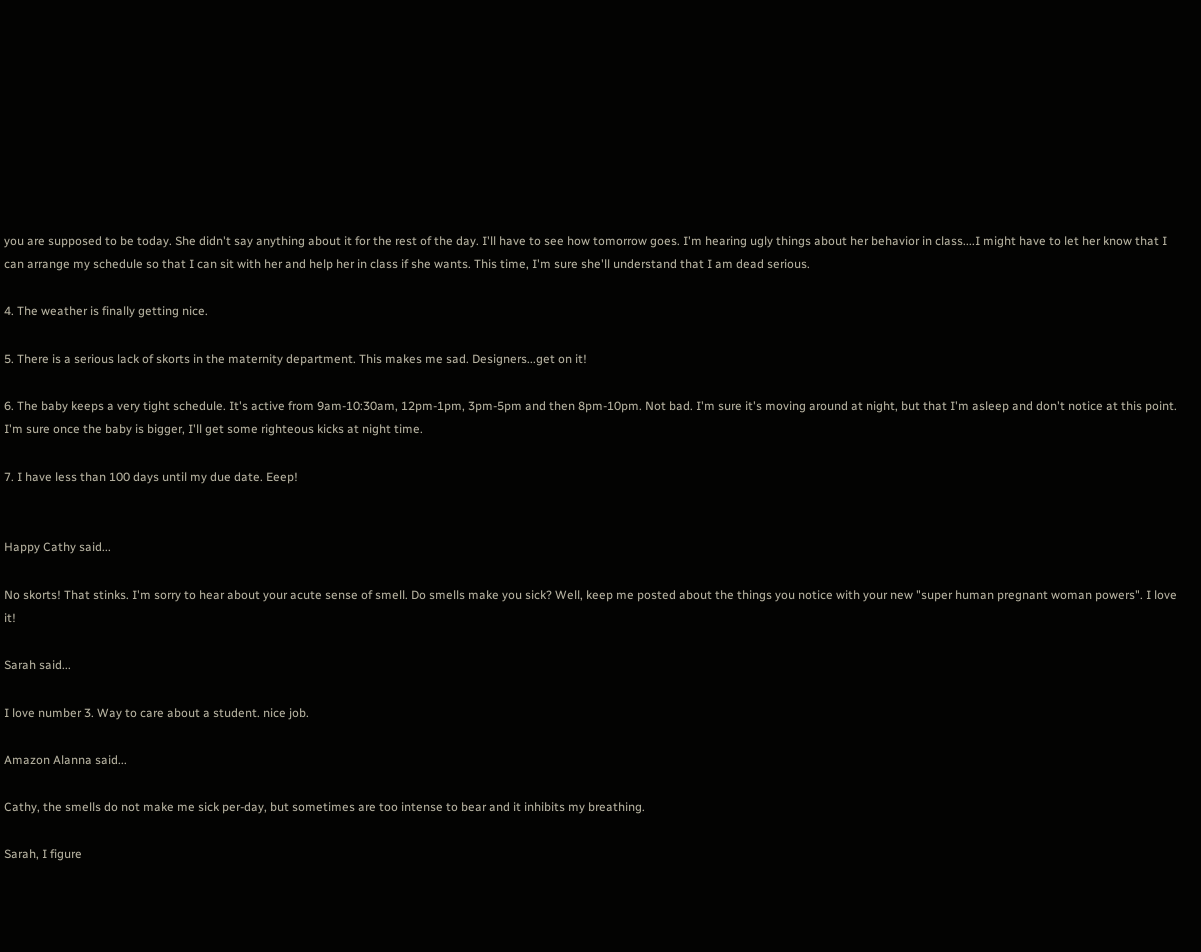you are supposed to be today. She didn't say anything about it for the rest of the day. I'll have to see how tomorrow goes. I'm hearing ugly things about her behavior in class....I might have to let her know that I can arrange my schedule so that I can sit with her and help her in class if she wants. This time, I'm sure she'll understand that I am dead serious.

4. The weather is finally getting nice.

5. There is a serious lack of skorts in the maternity department. This makes me sad. Designers...get on it!

6. The baby keeps a very tight schedule. It's active from 9am-10:30am, 12pm-1pm, 3pm-5pm and then 8pm-10pm. Not bad. I'm sure it's moving around at night, but that I'm asleep and don't notice at this point. I'm sure once the baby is bigger, I'll get some righteous kicks at night time.

7. I have less than 100 days until my due date. Eeep!


Happy Cathy said...

No skorts! That stinks. I'm sorry to hear about your acute sense of smell. Do smells make you sick? Well, keep me posted about the things you notice with your new "super human pregnant woman powers". I love it!

Sarah said...

I love number 3. Way to care about a student. nice job.

Amazon Alanna said...

Cathy, the smells do not make me sick per-day, but sometimes are too intense to bear and it inhibits my breathing.

Sarah, I figure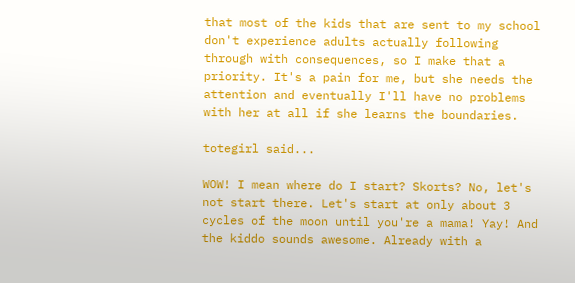that most of the kids that are sent to my school don't experience adults actually following through with consequences, so I make that a priority. It's a pain for me, but she needs the attention and eventually I'll have no problems with her at all if she learns the boundaries.

totegirl said...

WOW! I mean where do I start? Skorts? No, let's not start there. Let's start at only about 3 cycles of the moon until you're a mama! Yay! And the kiddo sounds awesome. Already with a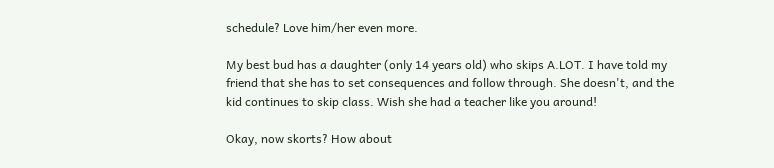schedule? Love him/her even more.

My best bud has a daughter (only 14 years old) who skips A.LOT. I have told my friend that she has to set consequences and follow through. She doesn't, and the kid continues to skip class. Wish she had a teacher like you around!

Okay, now skorts? How about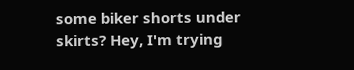some biker shorts under skirts? Hey, I'm trying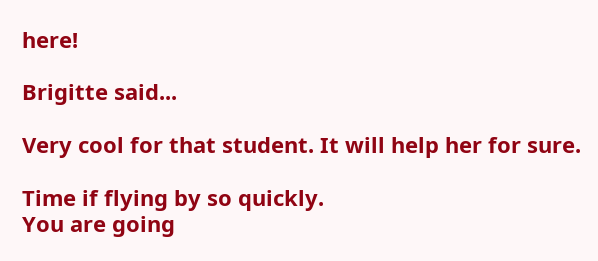here!

Brigitte said...

Very cool for that student. It will help her for sure.

Time if flying by so quickly.
You are going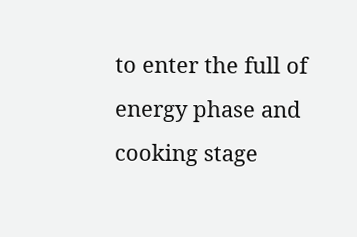to enter the full of energy phase and cooking stage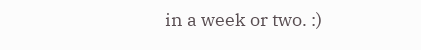in a week or two. :)